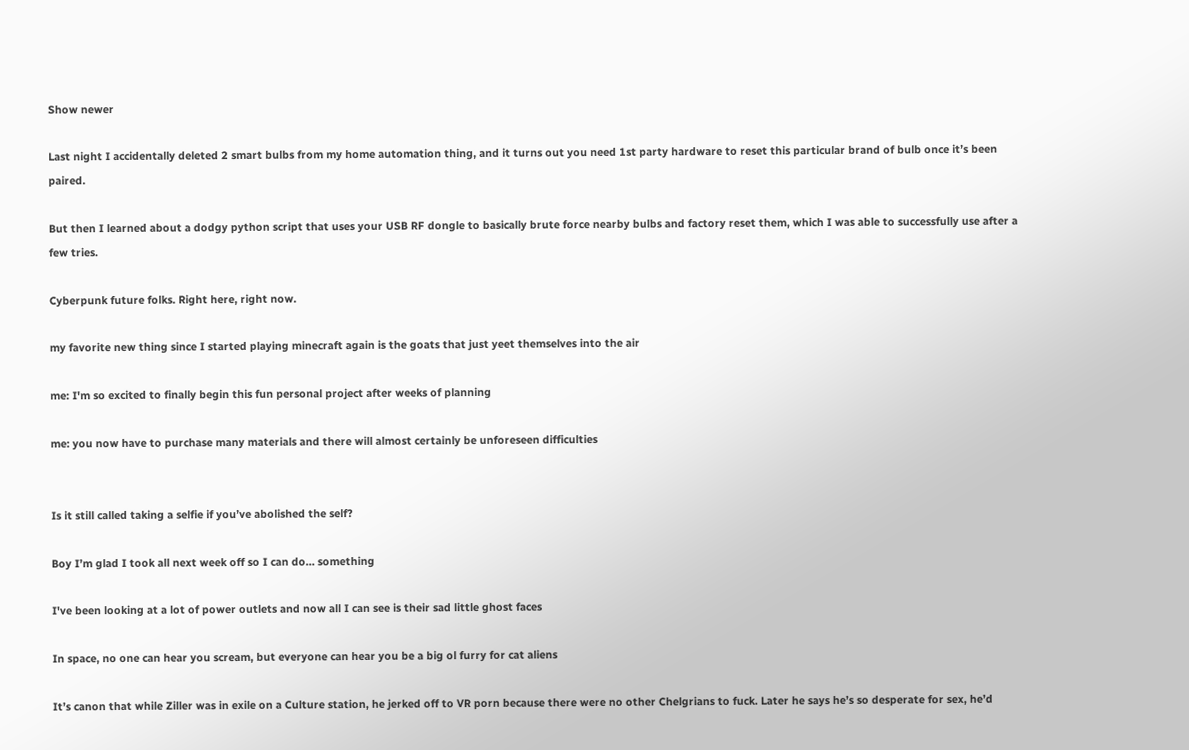Show newer

Last night I accidentally deleted 2 smart bulbs from my home automation thing, and it turns out you need 1st party hardware to reset this particular brand of bulb once it’s been paired.

But then I learned about a dodgy python script that uses your USB RF dongle to basically brute force nearby bulbs and factory reset them, which I was able to successfully use after a few tries.

Cyberpunk future folks. Right here, right now.

my favorite new thing since I started playing minecraft again is the goats that just yeet themselves into the air

me: I'm so excited to finally begin this fun personal project after weeks of planning

me: you now have to purchase many materials and there will almost certainly be unforeseen difficulties


Is it still called taking a selfie if you’ve abolished the self?

Boy I’m glad I took all next week off so I can do… something

I've been looking at a lot of power outlets and now all I can see is their sad little ghost faces

In space, no one can hear you scream, but everyone can hear you be a big ol furry for cat aliens

It’s canon that while Ziller was in exile on a Culture station, he jerked off to VR porn because there were no other Chelgrians to fuck. Later he says he’s so desperate for sex, he’d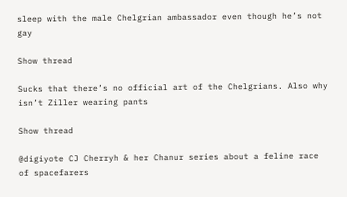sleep with the male Chelgrian ambassador even though he’s not gay

Show thread

Sucks that there’s no official art of the Chelgrians. Also why isn’t Ziller wearing pants

Show thread

@digiyote CJ Cherryh & her Chanur series about a feline race of spacefarers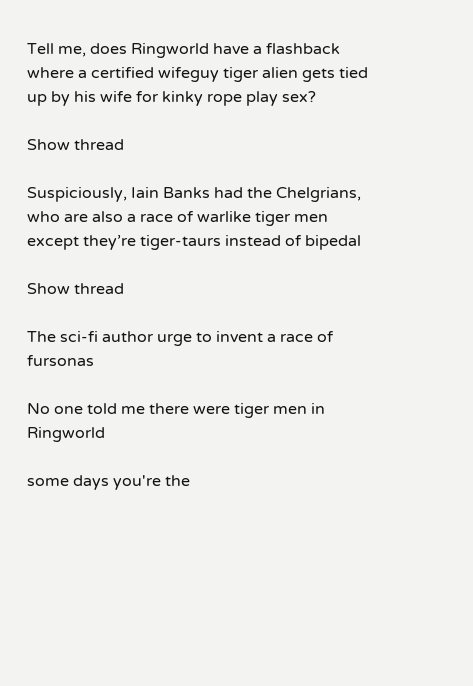Tell me, does Ringworld have a flashback where a certified wifeguy tiger alien gets tied up by his wife for kinky rope play sex?

Show thread

Suspiciously, Iain Banks had the Chelgrians, who are also a race of warlike tiger men except they’re tiger-taurs instead of bipedal

Show thread

The sci-fi author urge to invent a race of fursonas

No one told me there were tiger men in Ringworld

some days you're the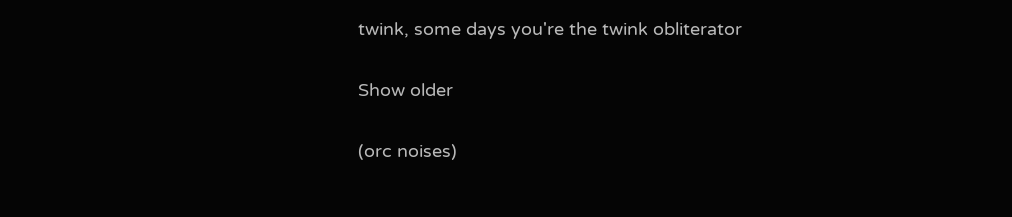twink, some days you're the twink obliterator

Show older

(orc noises)